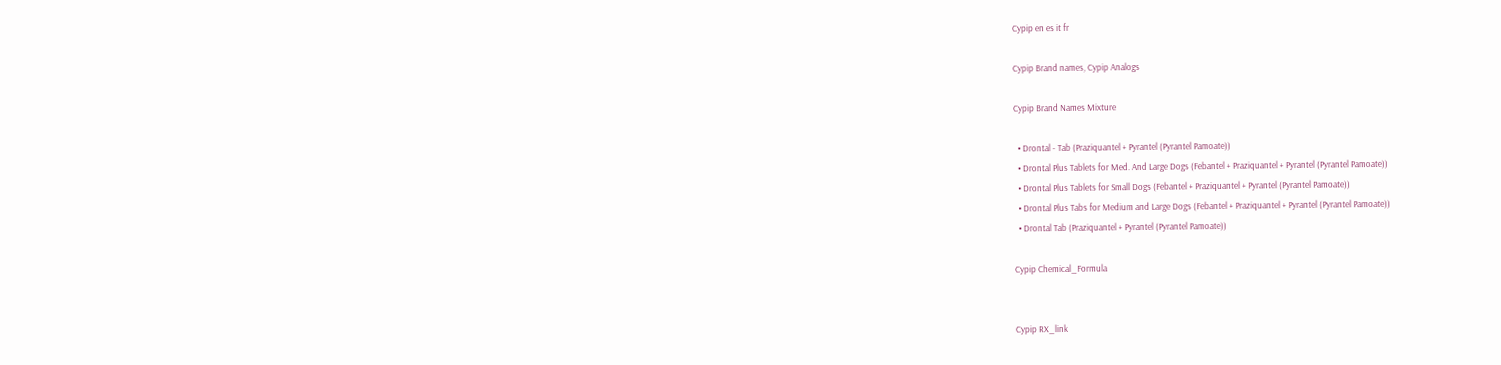Cypip en es it fr

Cypip Brand names, Cypip Analogs

Cypip Brand Names Mixture

  • Drontal - Tab (Praziquantel + Pyrantel (Pyrantel Pamoate))
  • Drontal Plus Tablets for Med. And Large Dogs (Febantel + Praziquantel + Pyrantel (Pyrantel Pamoate))
  • Drontal Plus Tablets for Small Dogs (Febantel + Praziquantel + Pyrantel (Pyrantel Pamoate))
  • Drontal Plus Tabs for Medium and Large Dogs (Febantel + Praziquantel + Pyrantel (Pyrantel Pamoate))
  • Drontal Tab (Praziquantel + Pyrantel (Pyrantel Pamoate))

Cypip Chemical_Formula


Cypip RX_link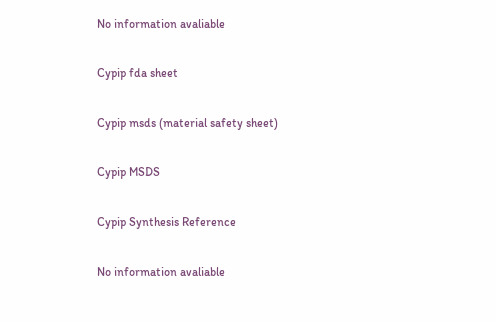No information avaliable

Cypip fda sheet

Cypip msds (material safety sheet)

Cypip MSDS

Cypip Synthesis Reference

No information avaliable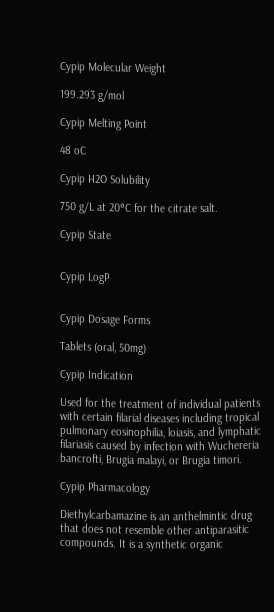Cypip Molecular Weight

199.293 g/mol

Cypip Melting Point

48 oC

Cypip H2O Solubility

750 g/L at 20°C for the citrate salt.

Cypip State


Cypip LogP


Cypip Dosage Forms

Tablets (oral, 50mg)

Cypip Indication

Used for the treatment of individual patients with certain filarial diseases including tropical pulmonary eosinophilia, loiasis, and lymphatic filariasis caused by infection with Wuchereria bancrofti, Brugia malayi, or Brugia timori.

Cypip Pharmacology

Diethylcarbamazine is an anthelmintic drug that does not resemble other antiparasitic compounds. It is a synthetic organic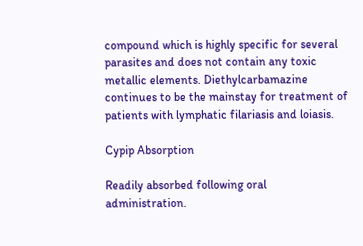compound which is highly specific for several parasites and does not contain any toxic metallic elements. Diethylcarbamazine continues to be the mainstay for treatment of patients with lymphatic filariasis and loiasis.

Cypip Absorption

Readily absorbed following oral administration.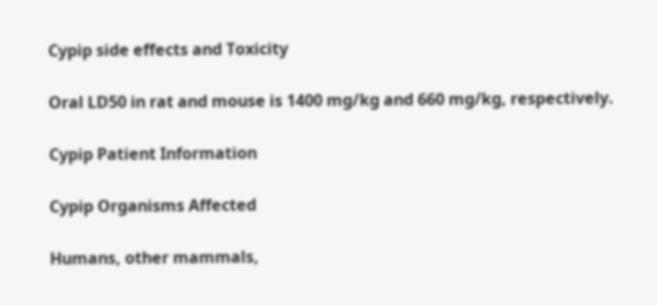Cypip side effects and Toxicity

Oral LD50 in rat and mouse is 1400 mg/kg and 660 mg/kg, respectively.

Cypip Patient Information

Cypip Organisms Affected

Humans, other mammals,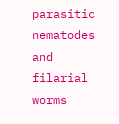parasitic nematodes and filarial worms